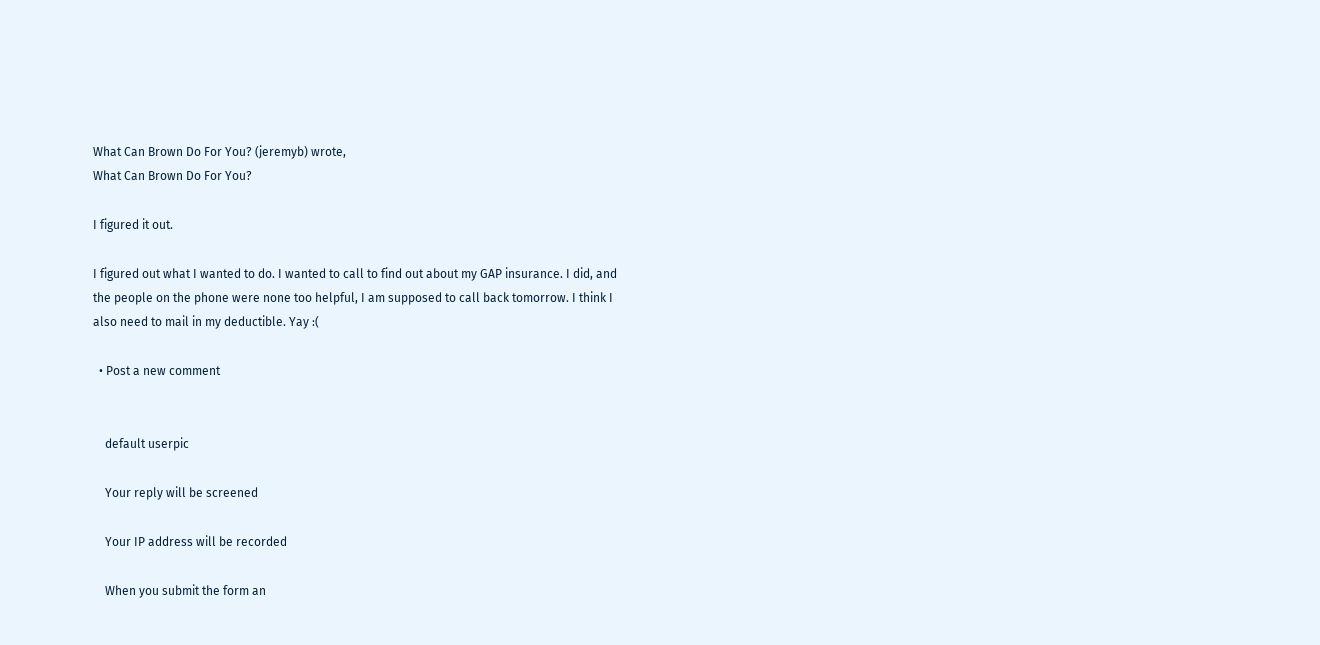What Can Brown Do For You? (jeremyb) wrote,
What Can Brown Do For You?

I figured it out.

I figured out what I wanted to do. I wanted to call to find out about my GAP insurance. I did, and the people on the phone were none too helpful, I am supposed to call back tomorrow. I think I also need to mail in my deductible. Yay :(

  • Post a new comment


    default userpic

    Your reply will be screened

    Your IP address will be recorded

    When you submit the form an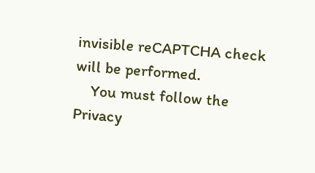invisible reCAPTCHA check will be performed.
    You must follow the Privacy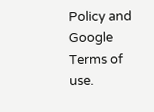Policy and Google Terms of use.